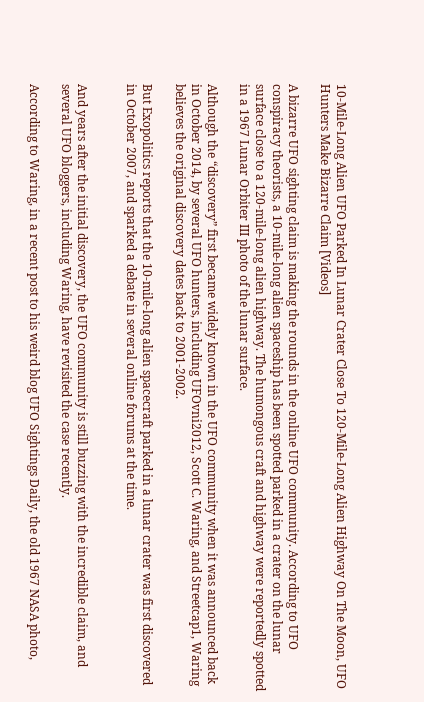10-Mile-Long Alien UFO Parked In Lunar Crater Close To 120-Mile-Long Alien Highway On The Moon, UFO Hunters Make Bizarre Claim [Videos]

A bizarre UFO sighting claim is making the rounds in the online UFO community. According to UFO conspiracy theorists, a 10-mile-long alien spaceship has been spotted parked in a crater on the lunar surface close to a 120-mile-long alien highway. The humongous craft and highway were reportedly spotted in a 1967 Lunar Orbiter III photo of the lunar surface.

Although the “discovery” first became widely known in the UFO community when it was announced back in October 2014, by several UFO hunters, including UFOvni2012, Scott C. Waring, and Streetcap1, Waring believes the original discovery dates back to 2001-2002.

But Exopolitics reports that the 10-mile-long alien spacecraft parked in a lunar crater was first discovered in October 2007, and sparked a debate in several online forums at the time.


And years after the initial discovery, the UFO community is still buzzing with the incredible claim, and several UFO bloggers, including Waring, have revisited the case recently.

According to Waring, in a recent post to his weird blog UFO Sightings Daily, the old 1967 NASA photo,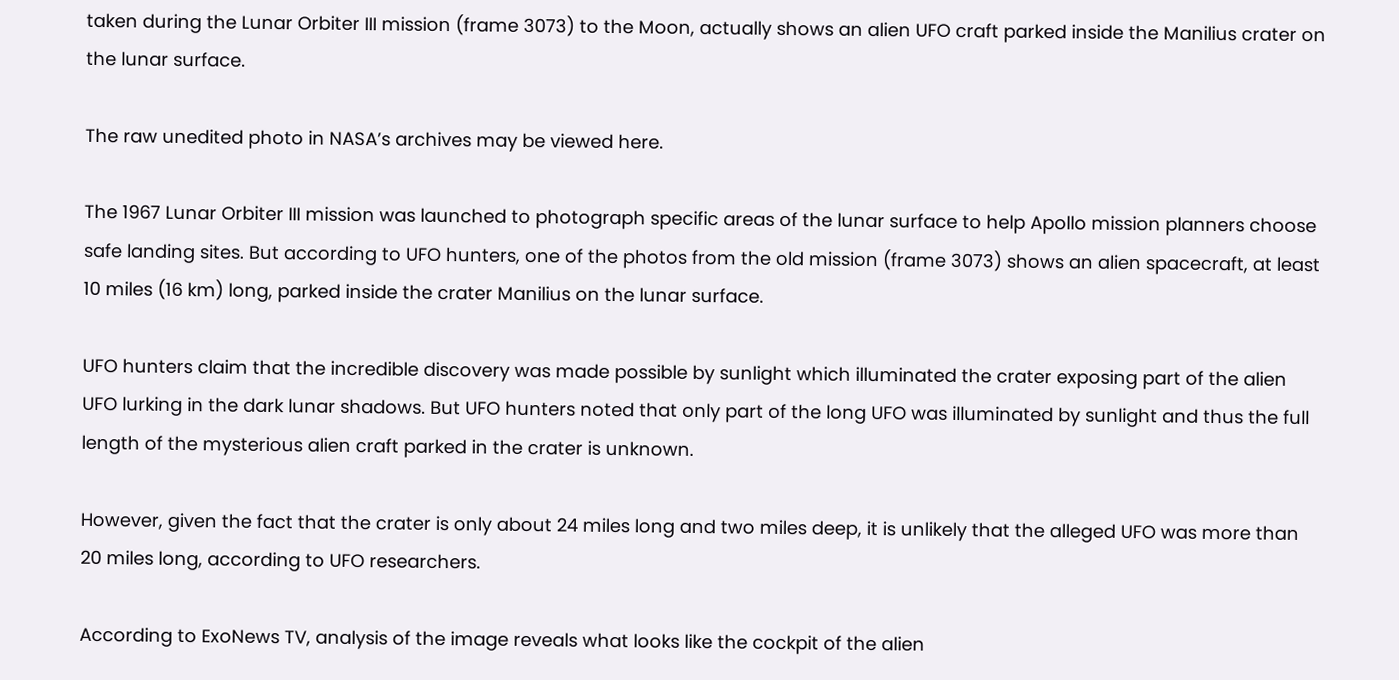taken during the Lunar Orbiter III mission (frame 3073) to the Moon, actually shows an alien UFO craft parked inside the Manilius crater on the lunar surface.

The raw unedited photo in NASA’s archives may be viewed here.

The 1967 Lunar Orbiter III mission was launched to photograph specific areas of the lunar surface to help Apollo mission planners choose safe landing sites. But according to UFO hunters, one of the photos from the old mission (frame 3073) shows an alien spacecraft, at least 10 miles (16 km) long, parked inside the crater Manilius on the lunar surface.

UFO hunters claim that the incredible discovery was made possible by sunlight which illuminated the crater exposing part of the alien UFO lurking in the dark lunar shadows. But UFO hunters noted that only part of the long UFO was illuminated by sunlight and thus the full length of the mysterious alien craft parked in the crater is unknown.

However, given the fact that the crater is only about 24 miles long and two miles deep, it is unlikely that the alleged UFO was more than 20 miles long, according to UFO researchers.

According to ExoNews TV, analysis of the image reveals what looks like the cockpit of the alien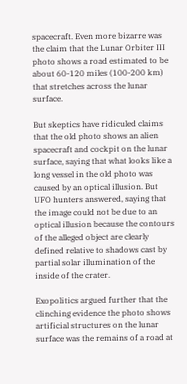spacecraft. Even more bizarre was the claim that the Lunar Orbiter III photo shows a road estimated to be about 60-120 miles (100-200 km) that stretches across the lunar surface.

But skeptics have ridiculed claims that the old photo shows an alien spacecraft and cockpit on the lunar surface, saying that what looks like a long vessel in the old photo was caused by an optical illusion. But UFO hunters answered, saying that the image could not be due to an optical illusion because the contours of the alleged object are clearly defined relative to shadows cast by partial solar illumination of the inside of the crater.

Exopolitics argued further that the clinching evidence the photo shows artificial structures on the lunar surface was the remains of a road at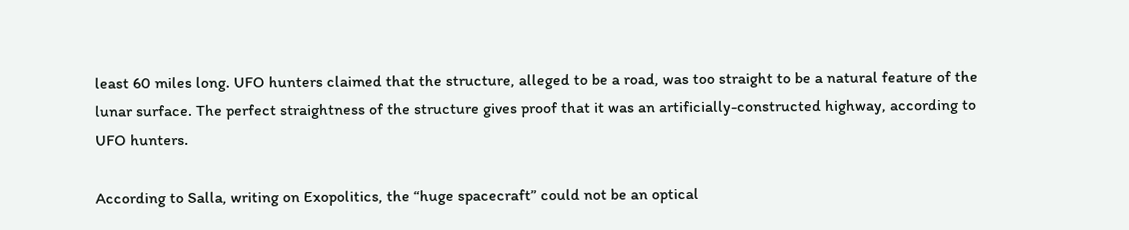least 60 miles long. UFO hunters claimed that the structure, alleged to be a road, was too straight to be a natural feature of the lunar surface. The perfect straightness of the structure gives proof that it was an artificially-constructed highway, according to UFO hunters.

According to Salla, writing on Exopolitics, the “huge spacecraft” could not be an optical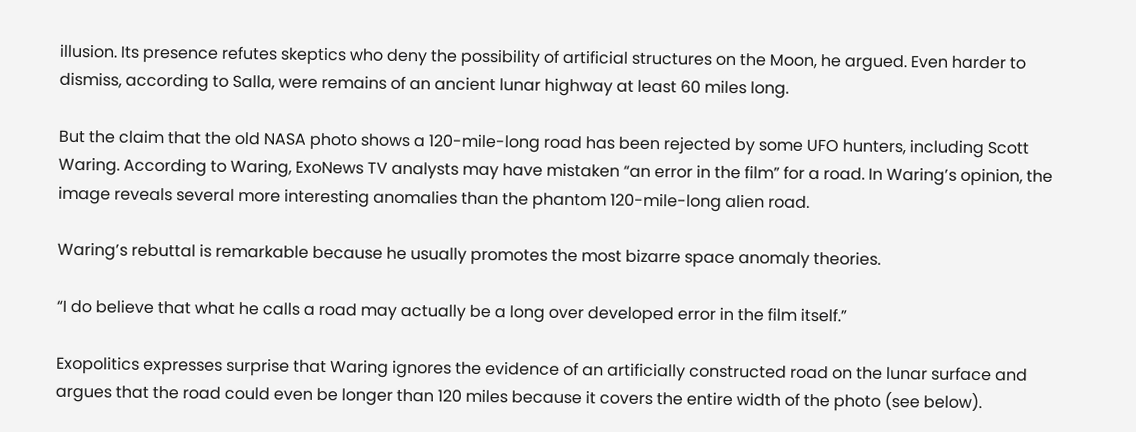illusion. Its presence refutes skeptics who deny the possibility of artificial structures on the Moon, he argued. Even harder to dismiss, according to Salla, were remains of an ancient lunar highway at least 60 miles long.

But the claim that the old NASA photo shows a 120-mile-long road has been rejected by some UFO hunters, including Scott Waring. According to Waring, ExoNews TV analysts may have mistaken “an error in the film” for a road. In Waring’s opinion, the image reveals several more interesting anomalies than the phantom 120-mile-long alien road.

Waring’s rebuttal is remarkable because he usually promotes the most bizarre space anomaly theories.

“I do believe that what he calls a road may actually be a long over developed error in the film itself.”

Exopolitics expresses surprise that Waring ignores the evidence of an artificially constructed road on the lunar surface and argues that the road could even be longer than 120 miles because it covers the entire width of the photo (see below).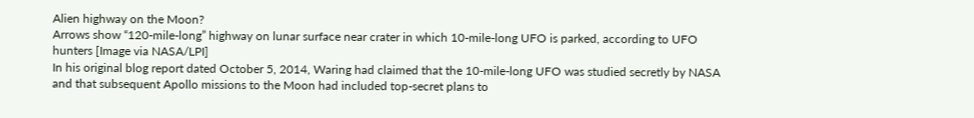Alien highway on the Moon?
Arrows show “120-mile-long” highway on lunar surface near crater in which 10-mile-long UFO is parked, according to UFO hunters [Image via NASA/LPI]
In his original blog report dated October 5, 2014, Waring had claimed that the 10-mile-long UFO was studied secretly by NASA and that subsequent Apollo missions to the Moon had included top-secret plans to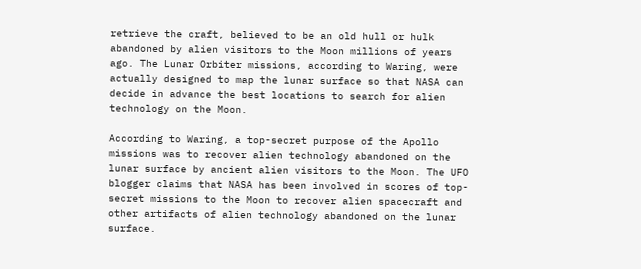retrieve the craft, believed to be an old hull or hulk abandoned by alien visitors to the Moon millions of years ago. The Lunar Orbiter missions, according to Waring, were actually designed to map the lunar surface so that NASA can decide in advance the best locations to search for alien technology on the Moon.

According to Waring, a top-secret purpose of the Apollo missions was to recover alien technology abandoned on the lunar surface by ancient alien visitors to the Moon. The UFO blogger claims that NASA has been involved in scores of top-secret missions to the Moon to recover alien spacecraft and other artifacts of alien technology abandoned on the lunar surface.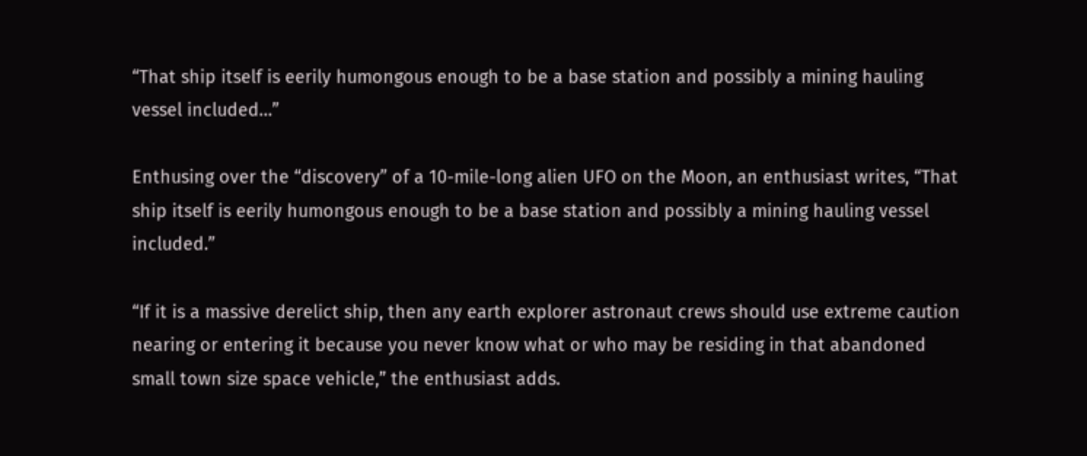“That ship itself is eerily humongous enough to be a base station and possibly a mining hauling vessel included…”

Enthusing over the “discovery” of a 10-mile-long alien UFO on the Moon, an enthusiast writes, “That ship itself is eerily humongous enough to be a base station and possibly a mining hauling vessel included.”

“If it is a massive derelict ship, then any earth explorer astronaut crews should use extreme caution nearing or entering it because you never know what or who may be residing in that abandoned small town size space vehicle,” the enthusiast adds.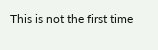This is not the first time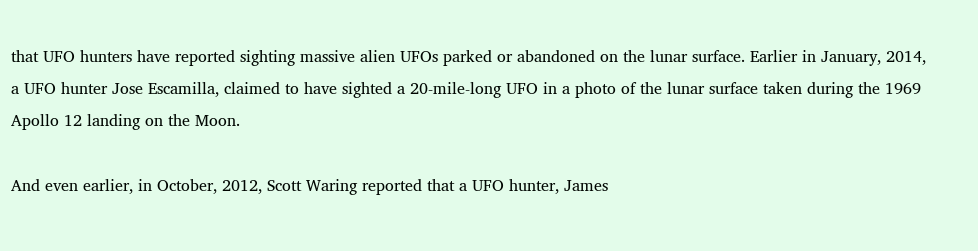that UFO hunters have reported sighting massive alien UFOs parked or abandoned on the lunar surface. Earlier in January, 2014, a UFO hunter Jose Escamilla, claimed to have sighted a 20-mile-long UFO in a photo of the lunar surface taken during the 1969 Apollo 12 landing on the Moon.

And even earlier, in October, 2012, Scott Waring reported that a UFO hunter, James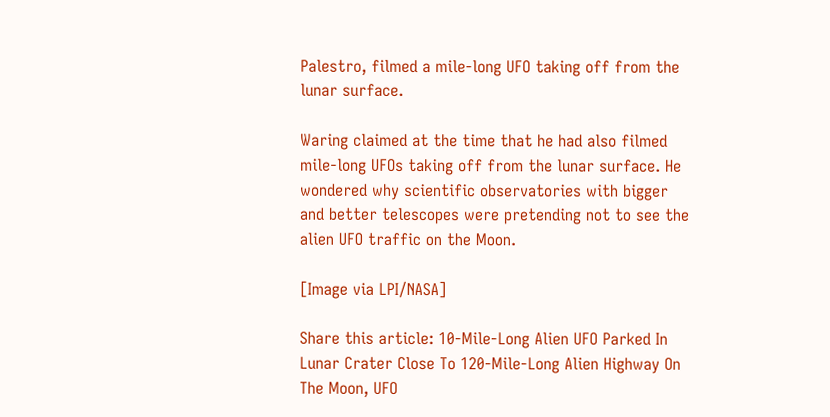Palestro, filmed a mile-long UFO taking off from the lunar surface.

Waring claimed at the time that he had also filmed mile-long UFOs taking off from the lunar surface. He wondered why scientific observatories with bigger and better telescopes were pretending not to see the alien UFO traffic on the Moon.

[Image via LPI/NASA]

Share this article: 10-Mile-Long Alien UFO Parked In Lunar Crater Close To 120-Mile-Long Alien Highway On The Moon, UFO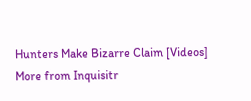Hunters Make Bizarre Claim [Videos]
More from Inquisitr